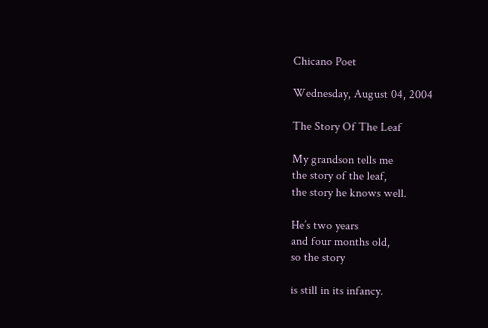Chicano Poet

Wednesday, August 04, 2004

The Story Of The Leaf

My grandson tells me
the story of the leaf,
the story he knows well.

He’s two years
and four months old,
so the story

is still in its infancy.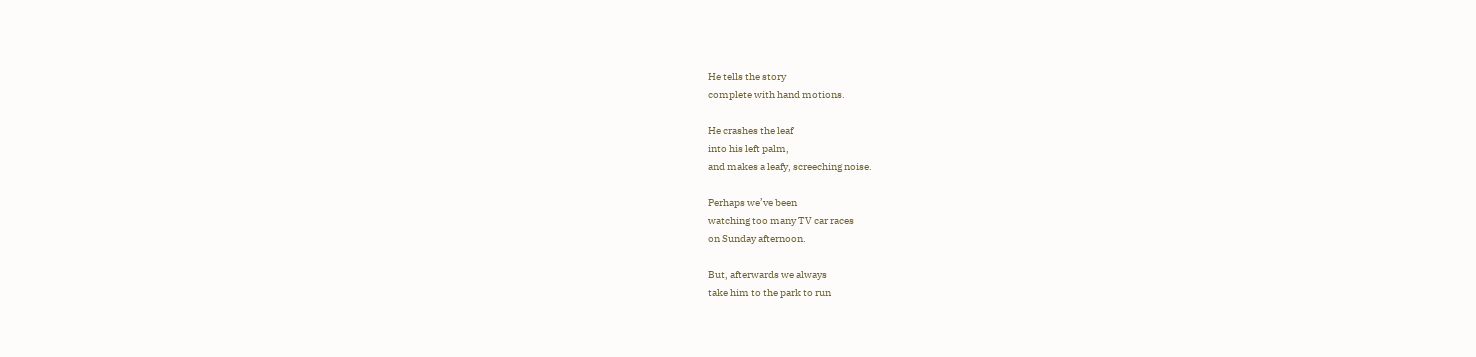He tells the story
complete with hand motions.

He crashes the leaf
into his left palm,
and makes a leafy, screeching noise.

Perhaps we’ve been
watching too many TV car races
on Sunday afternoon.

But, afterwards we always
take him to the park to run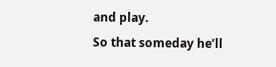and play.
So that someday he’ll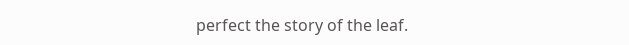perfect the story of the leaf.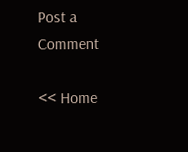Post a Comment

<< Home